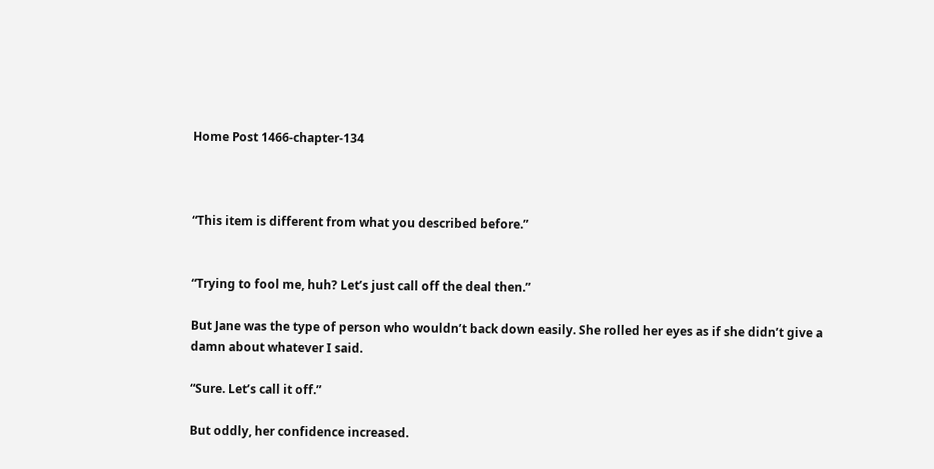Home Post 1466-chapter-134



“This item is different from what you described before.”


“Trying to fool me, huh? Let’s just call off the deal then.”

But Jane was the type of person who wouldn’t back down easily. She rolled her eyes as if she didn’t give a damn about whatever I said.

“Sure. Let’s call it off.”

But oddly, her confidence increased.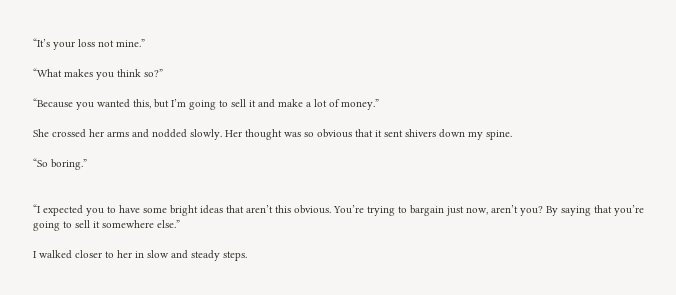“It’s your loss not mine.”

“What makes you think so?”

“Because you wanted this, but I’m going to sell it and make a lot of money.”

She crossed her arms and nodded slowly. Her thought was so obvious that it sent shivers down my spine.

“So boring.”


“I expected you to have some bright ideas that aren’t this obvious. You’re trying to bargain just now, aren’t you? By saying that you’re going to sell it somewhere else.”

I walked closer to her in slow and steady steps.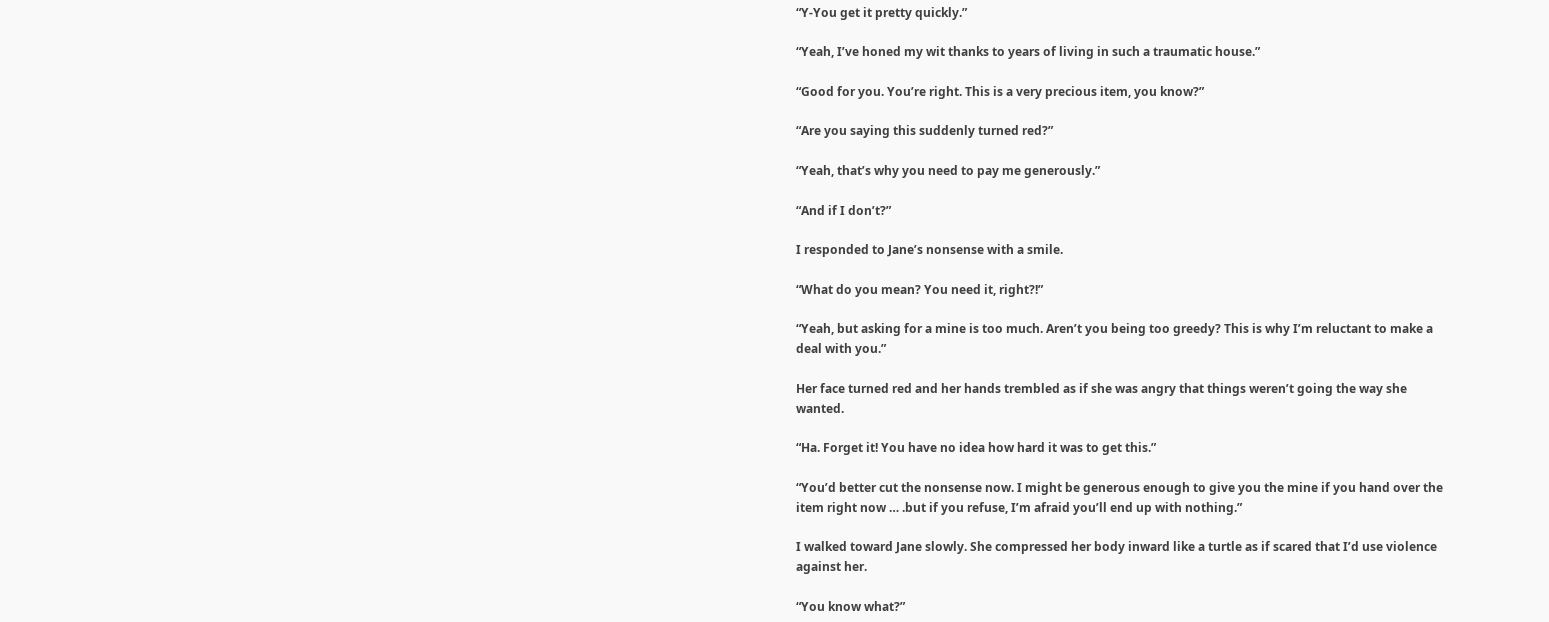“Y-You get it pretty quickly.”

“Yeah, I’ve honed my wit thanks to years of living in such a traumatic house.”

“Good for you. You’re right. This is a very precious item, you know?”

“Are you saying this suddenly turned red?”

“Yeah, that’s why you need to pay me generously.”

“And if I don’t?”

I responded to Jane’s nonsense with a smile.

“What do you mean? You need it, right?!”

“Yeah, but asking for a mine is too much. Aren’t you being too greedy? This is why I’m reluctant to make a deal with you.”

Her face turned red and her hands trembled as if she was angry that things weren’t going the way she wanted.

“Ha. Forget it! You have no idea how hard it was to get this.”

“You’d better cut the nonsense now. I might be generous enough to give you the mine if you hand over the item right now … .but if you refuse, I’m afraid you’ll end up with nothing.”

I walked toward Jane slowly. She compressed her body inward like a turtle as if scared that I’d use violence against her.

“You know what?”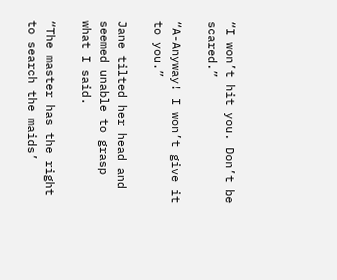“I won’t hit you. Don’t be scared.”

“A-Anyway! I won’t give it to you.”

Jane tilted her head and seemed unable to grasp what I said.

“The master has the right to search the maids’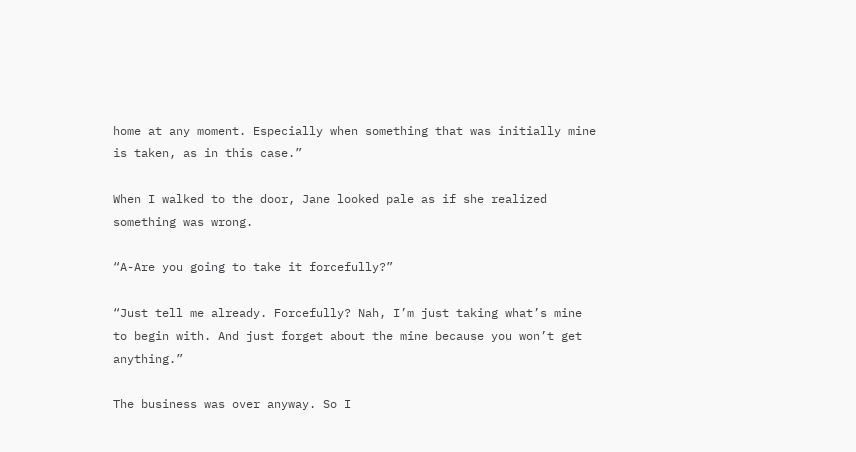home at any moment. Especially when something that was initially mine is taken, as in this case.”

When I walked to the door, Jane looked pale as if she realized something was wrong.

“A-Are you going to take it forcefully?”

“Just tell me already. Forcefully? Nah, I’m just taking what’s mine to begin with. And just forget about the mine because you won’t get anything.”

The business was over anyway. So I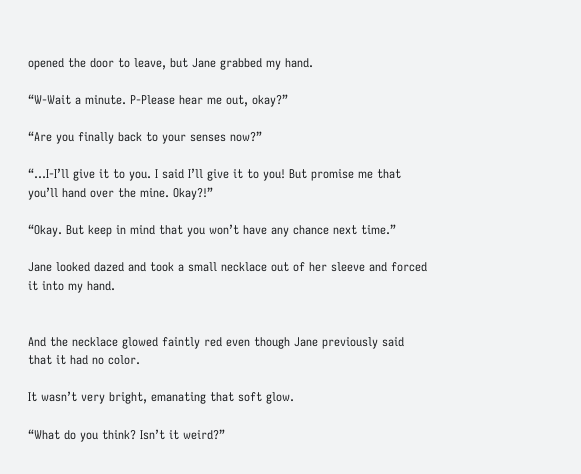opened the door to leave, but Jane grabbed my hand.

“W-Wait a minute. P-Please hear me out, okay?”

“Are you finally back to your senses now?”

“…I-I’ll give it to you. I said I’ll give it to you! But promise me that you’ll hand over the mine. Okay?!”

“Okay. But keep in mind that you won’t have any chance next time.”

Jane looked dazed and took a small necklace out of her sleeve and forced it into my hand.


And the necklace glowed faintly red even though Jane previously said that it had no color.

It wasn’t very bright, emanating that soft glow.

“What do you think? Isn’t it weird?”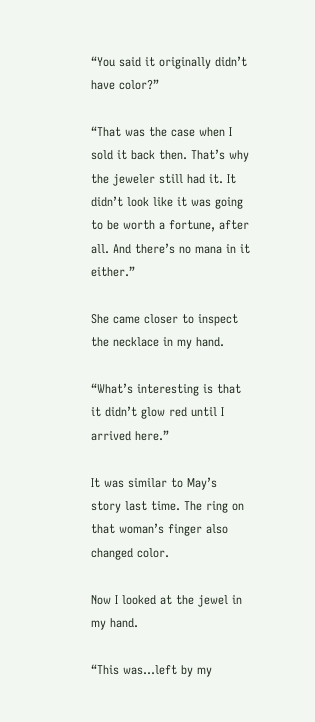“You said it originally didn’t have color?”

“That was the case when I sold it back then. That’s why the jeweler still had it. It didn’t look like it was going to be worth a fortune, after all. And there’s no mana in it either.”

She came closer to inspect the necklace in my hand.

“What’s interesting is that it didn’t glow red until I arrived here.”

It was similar to May’s story last time. The ring on that woman’s finger also changed color.

Now I looked at the jewel in my hand.

“This was…left by my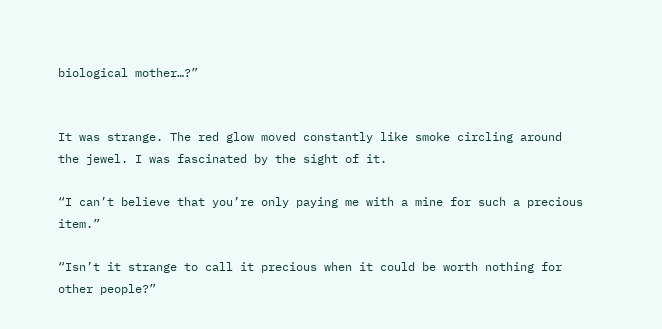biological mother…?”


It was strange. The red glow moved constantly like smoke circling around the jewel. I was fascinated by the sight of it.

“I can’t believe that you’re only paying me with a mine for such a precious item.”

“Isn’t it strange to call it precious when it could be worth nothing for other people?”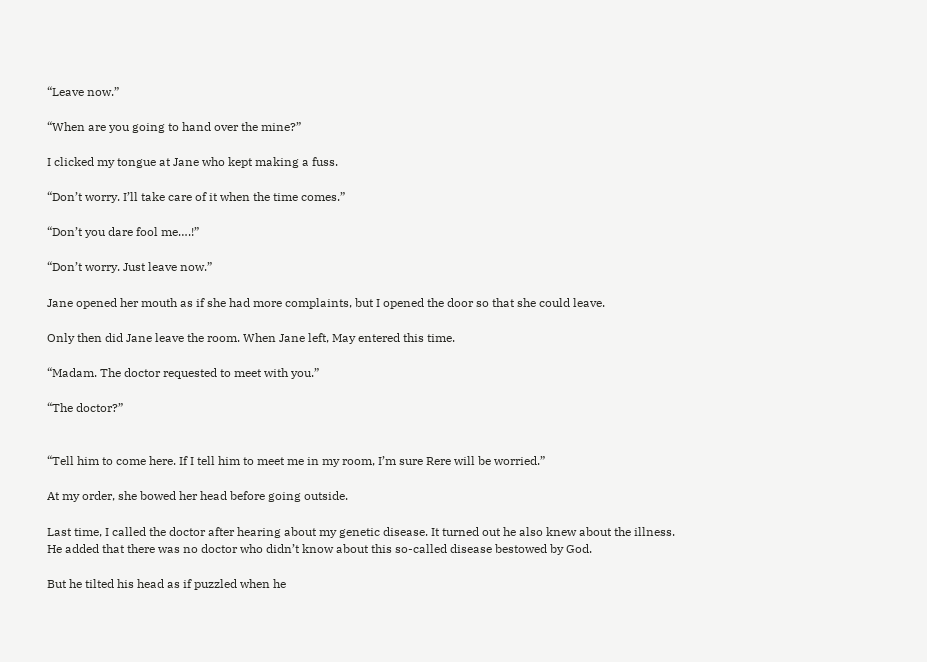“Leave now.”

“When are you going to hand over the mine?”

I clicked my tongue at Jane who kept making a fuss.

“Don’t worry. I’ll take care of it when the time comes.”

“Don’t you dare fool me….!”

“Don’t worry. Just leave now.”

Jane opened her mouth as if she had more complaints, but I opened the door so that she could leave.

Only then did Jane leave the room. When Jane left, May entered this time.

“Madam. The doctor requested to meet with you.”

“The doctor?”


“Tell him to come here. If I tell him to meet me in my room, I’m sure Rere will be worried.”

At my order, she bowed her head before going outside.

Last time, I called the doctor after hearing about my genetic disease. It turned out he also knew about the illness. He added that there was no doctor who didn’t know about this so-called disease bestowed by God.

But he tilted his head as if puzzled when he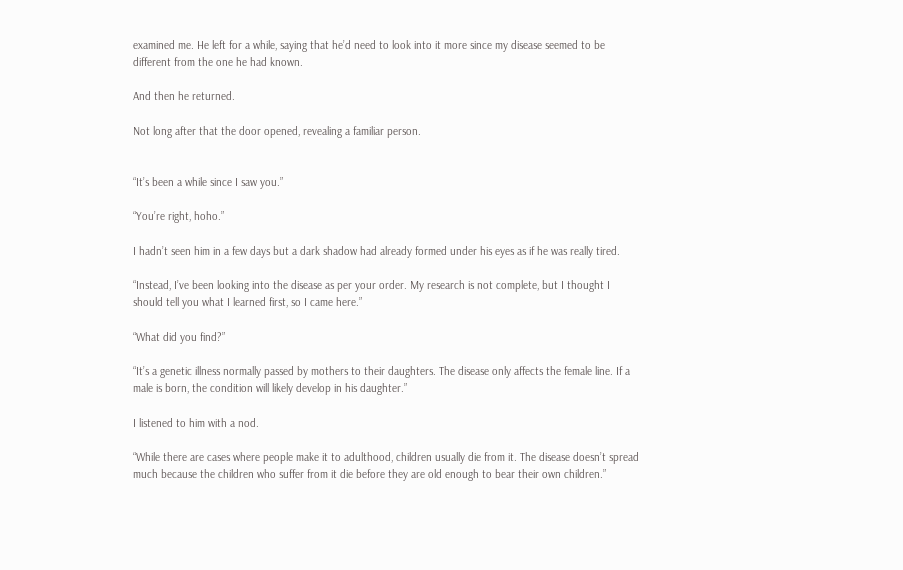examined me. He left for a while, saying that he’d need to look into it more since my disease seemed to be different from the one he had known.

And then he returned.

Not long after that the door opened, revealing a familiar person.


“It’s been a while since I saw you.”

“You’re right, hoho.”

I hadn’t seen him in a few days but a dark shadow had already formed under his eyes as if he was really tired.

“Instead, I’ve been looking into the disease as per your order. My research is not complete, but I thought I should tell you what I learned first, so I came here.”

“What did you find?”

“It’s a genetic illness normally passed by mothers to their daughters. The disease only affects the female line. If a male is born, the condition will likely develop in his daughter.”

I listened to him with a nod.

“While there are cases where people make it to adulthood, children usually die from it. The disease doesn’t spread much because the children who suffer from it die before they are old enough to bear their own children.”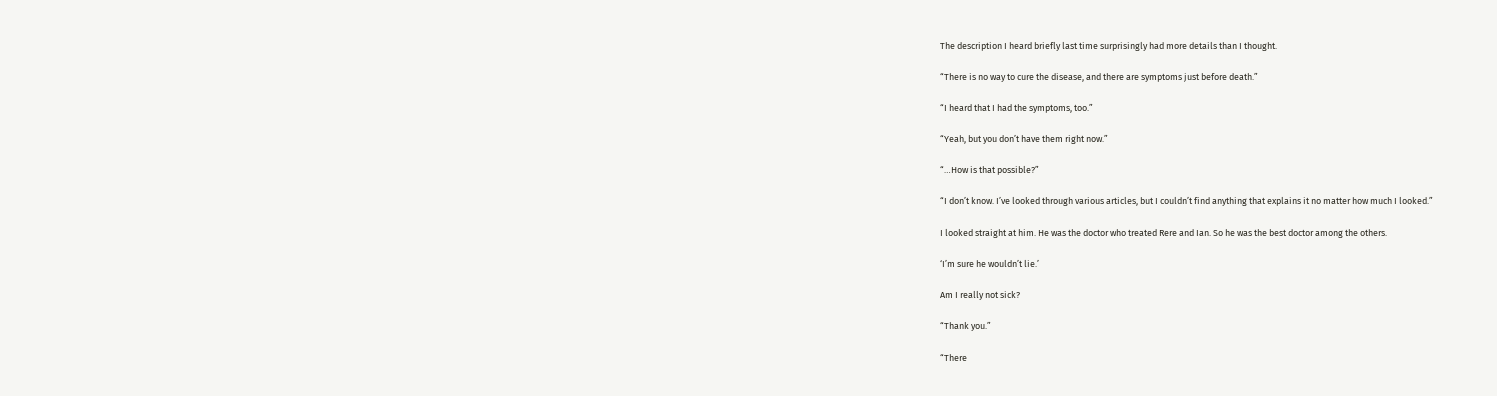The description I heard briefly last time surprisingly had more details than I thought.

“There is no way to cure the disease, and there are symptoms just before death.”

“I heard that I had the symptoms, too.”

“Yeah, but you don’t have them right now.”

“…How is that possible?”

“I don’t know. I’ve looked through various articles, but I couldn’t find anything that explains it no matter how much I looked.”

I looked straight at him. He was the doctor who treated Rere and Ian. So he was the best doctor among the others.

‘I’m sure he wouldn’t lie.’

Am I really not sick?

“Thank you.”

“There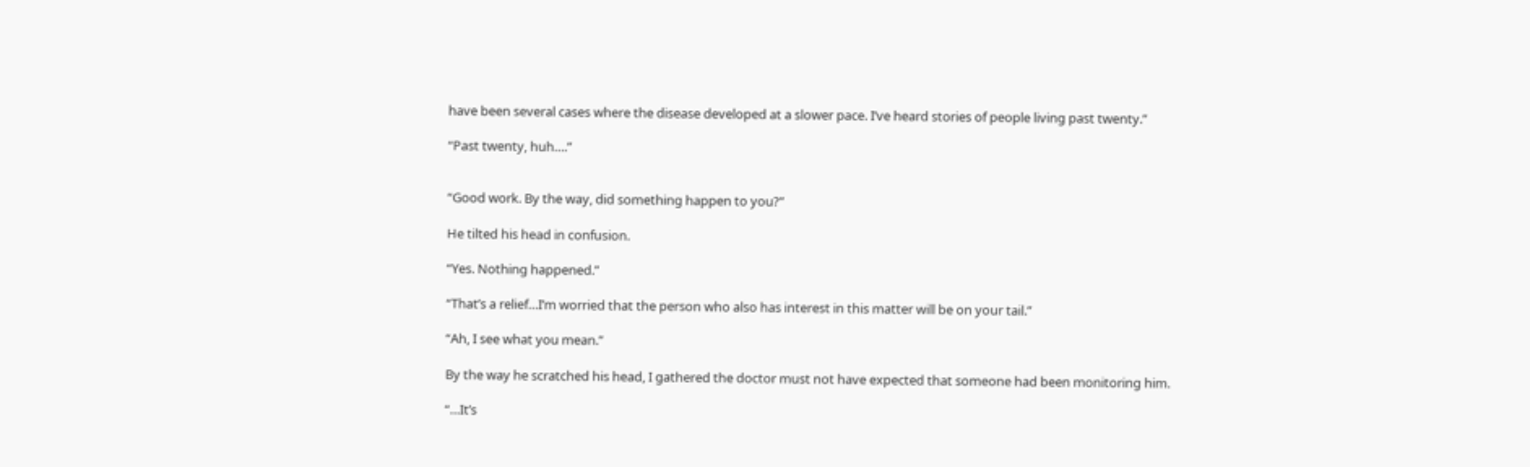have been several cases where the disease developed at a slower pace. I’ve heard stories of people living past twenty.”

“Past twenty, huh….”


“Good work. By the way, did something happen to you?”

He tilted his head in confusion.

“Yes. Nothing happened.”

“That’s a relief…I’m worried that the person who also has interest in this matter will be on your tail.”

“Ah, I see what you mean.”

By the way he scratched his head, I gathered the doctor must not have expected that someone had been monitoring him.

“…It’s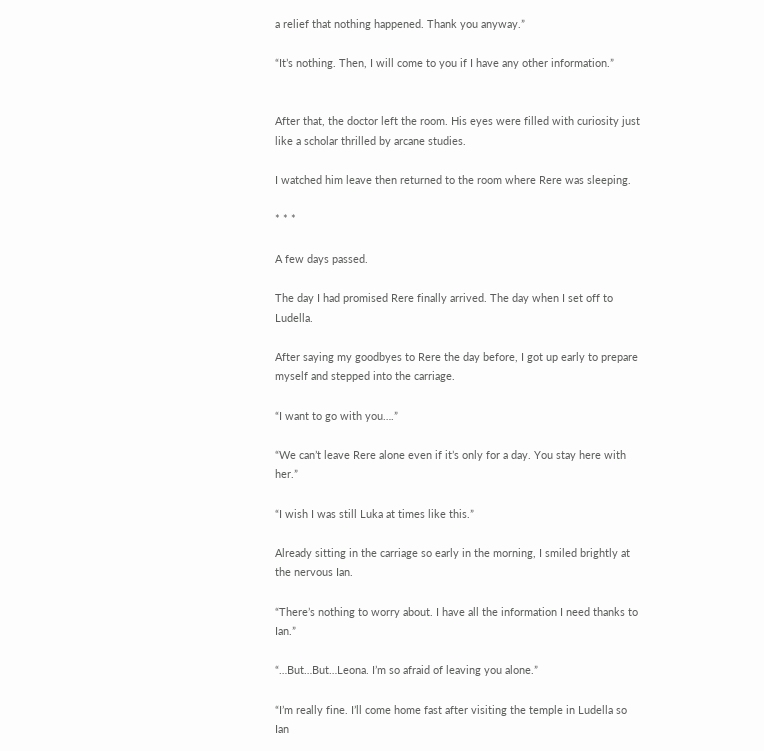a relief that nothing happened. Thank you anyway.”

“It’s nothing. Then, I will come to you if I have any other information.”


After that, the doctor left the room. His eyes were filled with curiosity just like a scholar thrilled by arcane studies.

I watched him leave then returned to the room where Rere was sleeping.

* * *

A few days passed.

The day I had promised Rere finally arrived. The day when I set off to Ludella.

After saying my goodbyes to Rere the day before, I got up early to prepare myself and stepped into the carriage.

“I want to go with you….”

“We can’t leave Rere alone even if it’s only for a day. You stay here with her.”

“I wish I was still Luka at times like this.”

Already sitting in the carriage so early in the morning, I smiled brightly at the nervous Ian.

“There’s nothing to worry about. I have all the information I need thanks to Ian.”

“…But…But…Leona. I’m so afraid of leaving you alone.”

“I’m really fine. I’ll come home fast after visiting the temple in Ludella so Ian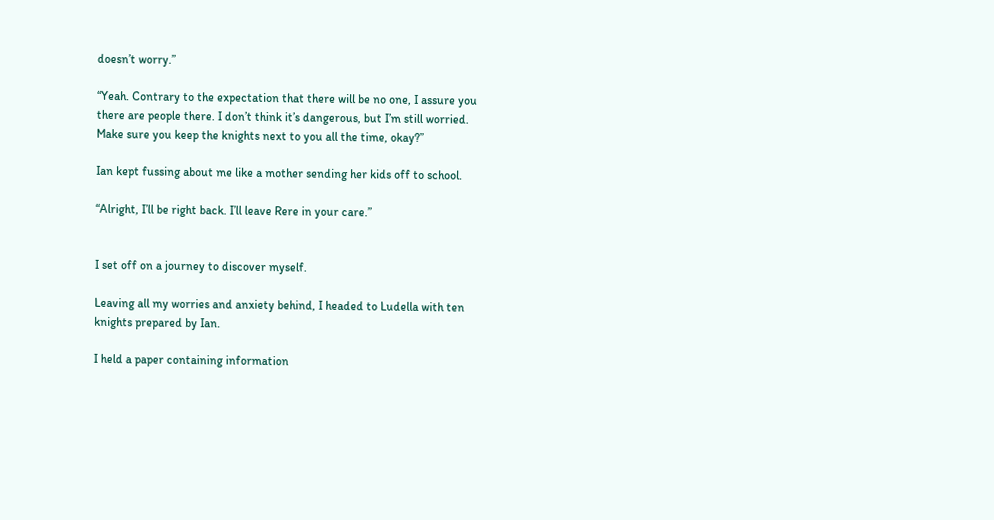doesn’t worry.”

“Yeah. Contrary to the expectation that there will be no one, I assure you there are people there. I don’t think it’s dangerous, but I’m still worried. Make sure you keep the knights next to you all the time, okay?”

Ian kept fussing about me like a mother sending her kids off to school.

“Alright, I’ll be right back. I’ll leave Rere in your care.”


I set off on a journey to discover myself.

Leaving all my worries and anxiety behind, I headed to Ludella with ten knights prepared by Ian.

I held a paper containing information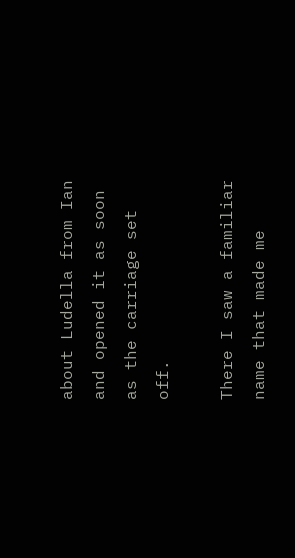about Ludella from Ian and opened it as soon as the carriage set off.

There I saw a familiar name that made me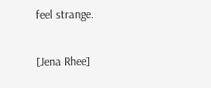feel strange.

[Jena Rhee]